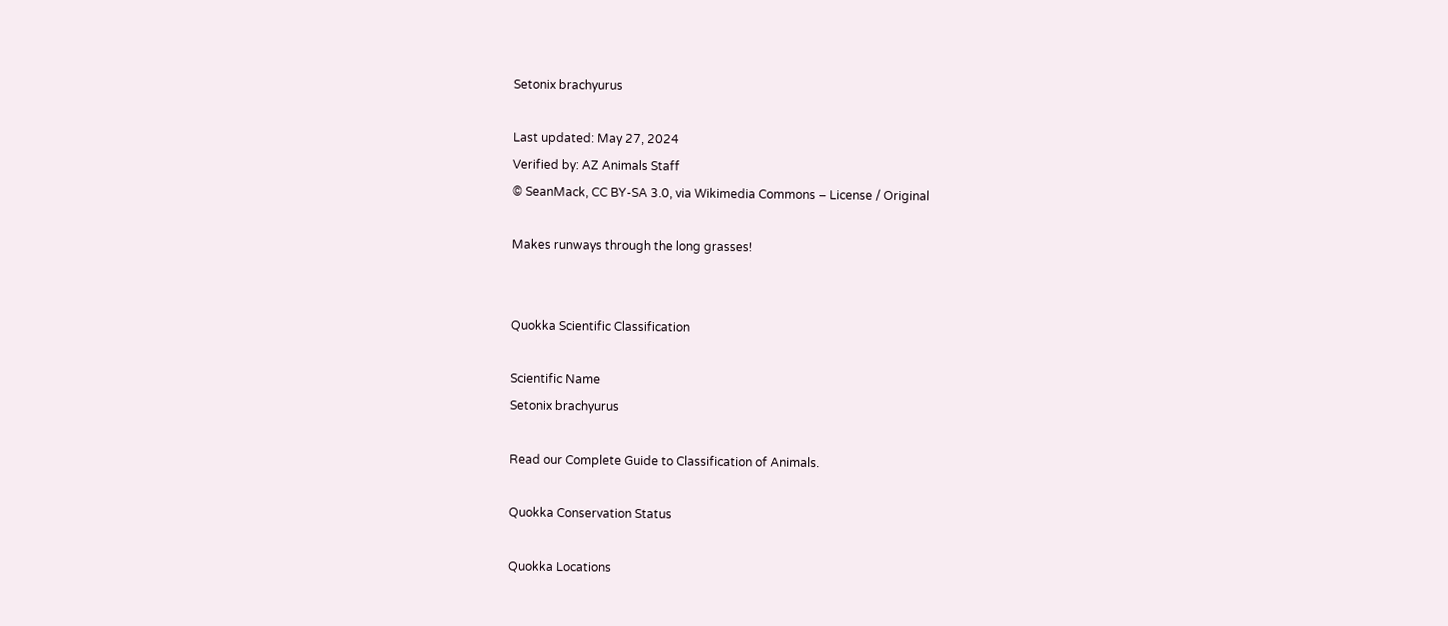Setonix brachyurus

Last updated: May 27, 2024
Verified by: AZ Animals Staff
© SeanMack, CC BY-SA 3.0, via Wikimedia Commons – License / Original

Makes runways through the long grasses!


Quokka Scientific Classification

Scientific Name
Setonix brachyurus

Read our Complete Guide to Classification of Animals.

Quokka Conservation Status

Quokka Locations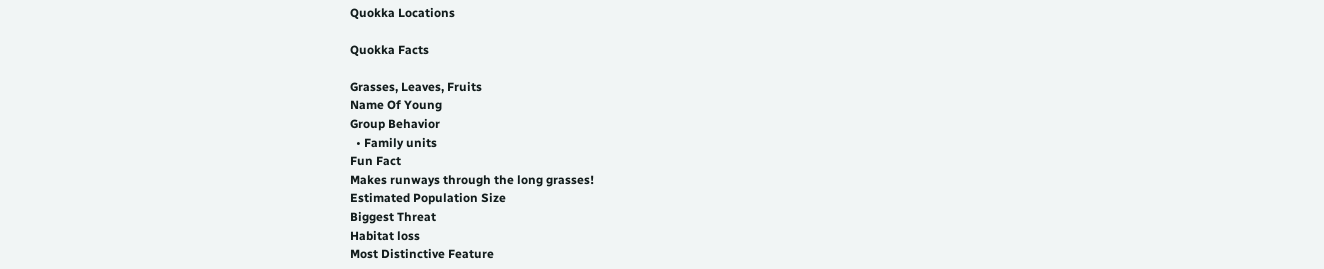Quokka Locations

Quokka Facts

Grasses, Leaves, Fruits
Name Of Young
Group Behavior
  • Family units
Fun Fact
Makes runways through the long grasses!
Estimated Population Size
Biggest Threat
Habitat loss
Most Distinctive Feature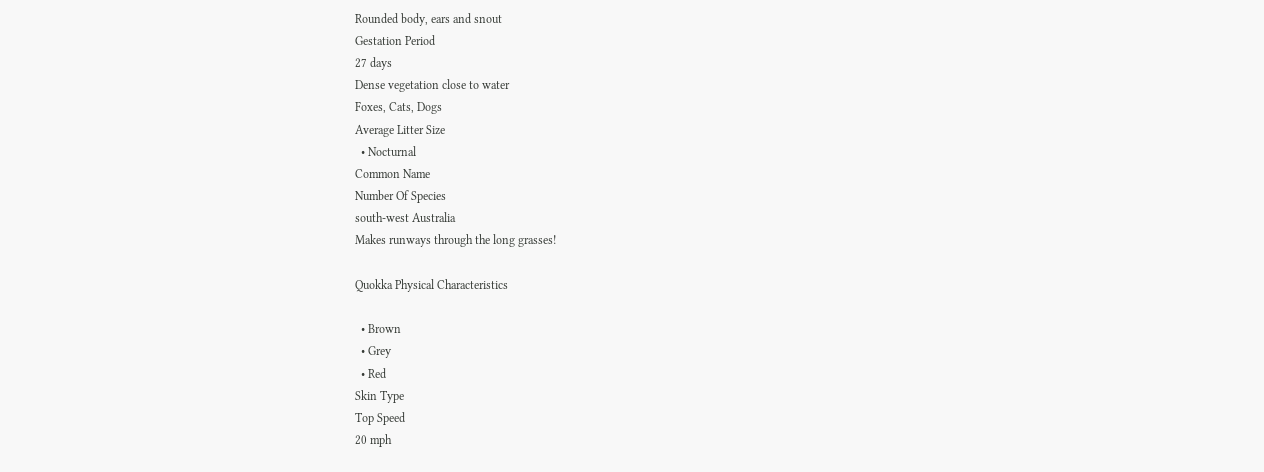Rounded body, ears and snout
Gestation Period
27 days
Dense vegetation close to water
Foxes, Cats, Dogs
Average Litter Size
  • Nocturnal
Common Name
Number Of Species
south-west Australia
Makes runways through the long grasses!

Quokka Physical Characteristics

  • Brown
  • Grey
  • Red
Skin Type
Top Speed
20 mph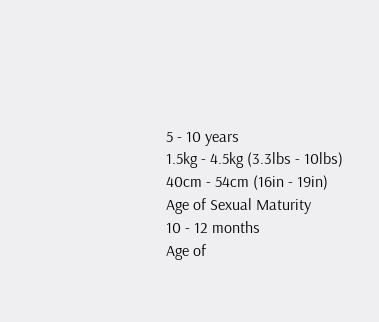5 - 10 years
1.5kg - 4.5kg (3.3lbs - 10lbs)
40cm - 54cm (16in - 19in)
Age of Sexual Maturity
10 - 12 months
Age of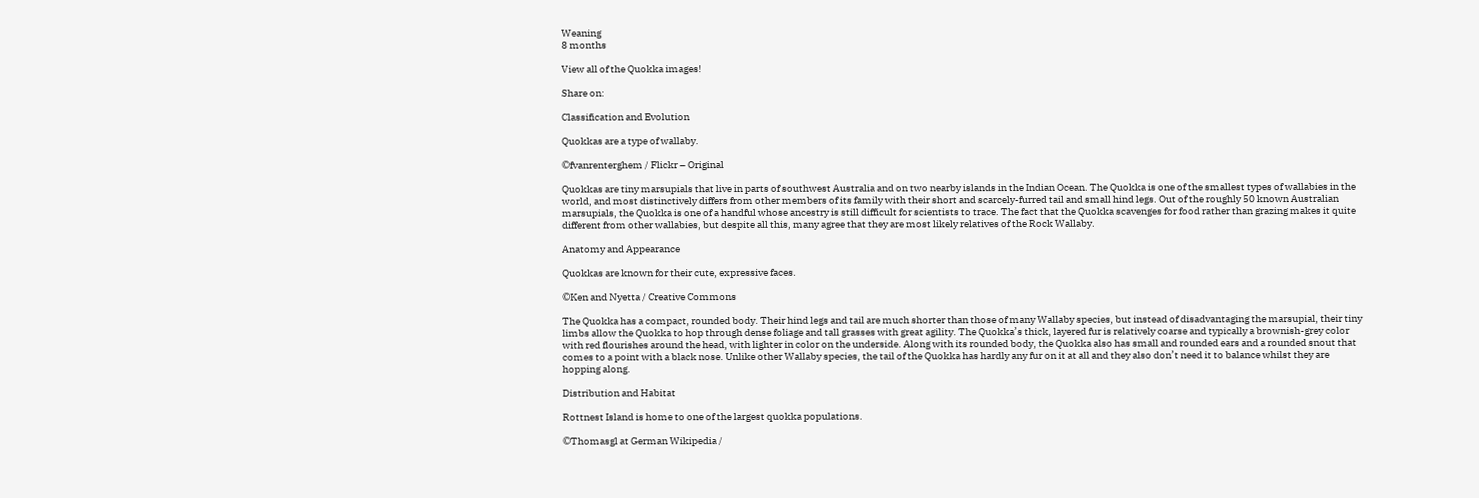Weaning
8 months

View all of the Quokka images!

Share on:

Classification and Evolution

Quokkas are a type of wallaby.

©fvanrenterghem / Flickr – Original

Quokkas are tiny marsupials that live in parts of southwest Australia and on two nearby islands in the Indian Ocean. The Quokka is one of the smallest types of wallabies in the world, and most distinctively differs from other members of its family with their short and scarcely-furred tail and small hind legs. Out of the roughly 50 known Australian marsupials, the Quokka is one of a handful whose ancestry is still difficult for scientists to trace. The fact that the Quokka scavenges for food rather than grazing makes it quite different from other wallabies, but despite all this, many agree that they are most likely relatives of the Rock Wallaby.

Anatomy and Appearance

Quokkas are known for their cute, expressive faces.

©Ken and Nyetta / Creative Commons

The Quokka has a compact, rounded body. Their hind legs and tail are much shorter than those of many Wallaby species, but instead of disadvantaging the marsupial, their tiny limbs allow the Quokka to hop through dense foliage and tall grasses with great agility. The Quokka’s thick, layered fur is relatively coarse and typically a brownish-grey color with red flourishes around the head, with lighter in color on the underside. Along with its rounded body, the Quokka also has small and rounded ears and a rounded snout that comes to a point with a black nose. Unlike other Wallaby species, the tail of the Quokka has hardly any fur on it at all and they also don’t need it to balance whilst they are hopping along.

Distribution and Habitat

Rottnest Island is home to one of the largest quokka populations.

©Thomasgl at German Wikipedia /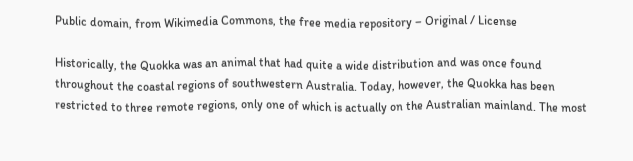Public domain, from Wikimedia Commons, the free media repository – Original / License

Historically, the Quokka was an animal that had quite a wide distribution and was once found throughout the coastal regions of southwestern Australia. Today, however, the Quokka has been restricted to three remote regions, only one of which is actually on the Australian mainland. The most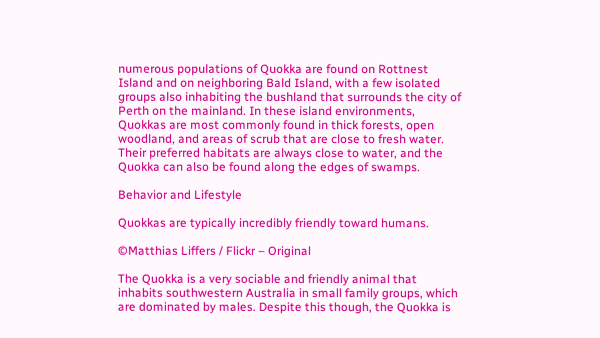numerous populations of Quokka are found on Rottnest Island and on neighboring Bald Island, with a few isolated groups also inhabiting the bushland that surrounds the city of Perth on the mainland. In these island environments, Quokkas are most commonly found in thick forests, open woodland, and areas of scrub that are close to fresh water. Their preferred habitats are always close to water, and the Quokka can also be found along the edges of swamps.

Behavior and Lifestyle

Quokkas are typically incredibly friendly toward humans.

©Matthias Liffers / Flickr – Original

The Quokka is a very sociable and friendly animal that inhabits southwestern Australia in small family groups, which are dominated by males. Despite this though, the Quokka is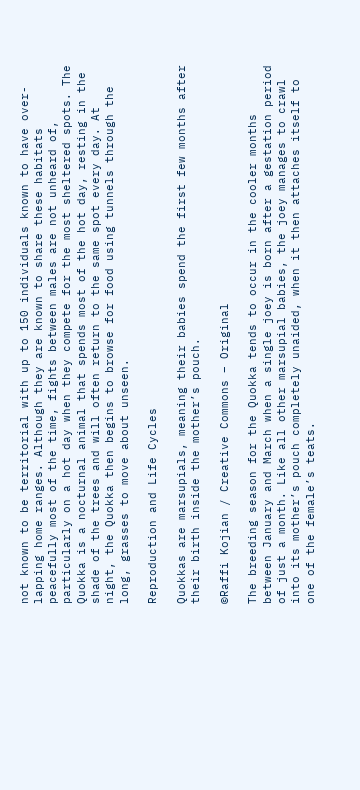not known to be territorial with up to 150 individuals known to have over-lapping home ranges. Although they are known to share these habitats peacefully most of the time, fights between males are not unheard of, particularly on a hot day when they compete for the most sheltered spots. The Quokka is a nocturnal animal that spends most of the hot day, resting in the shade of the trees and will often return to the same spot every day. At night, the Quokka then begins to browse for food using tunnels through the long, grasses to move about unseen.

Reproduction and Life Cycles

Quokkas are marsupials, meaning their babies spend the first few months after their birth inside the mother’s pouch.

©Raffi Kojian / Creative Commons – Original

The breeding season for the Quokka tends to occur in the cooler months between January and March when a single joey is born after a gestation period of just a month. Like all other marsupial babies, the joey manages to crawl into its mother’s pouch completely unaided, when it then attaches itself to one of the female’s teats.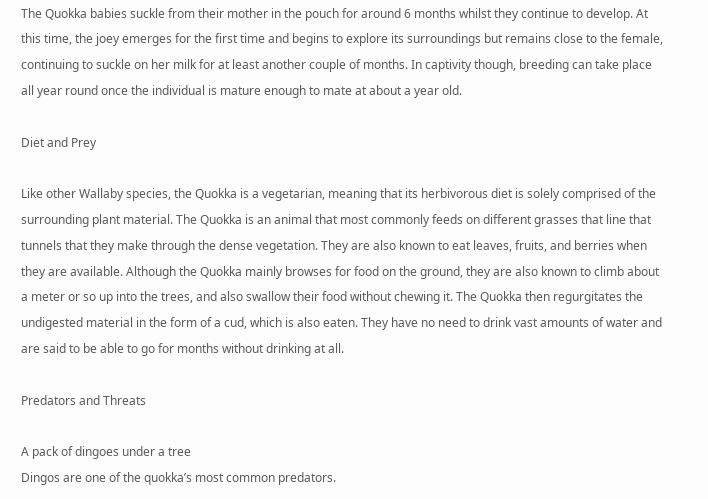The Quokka babies suckle from their mother in the pouch for around 6 months whilst they continue to develop. At this time, the joey emerges for the first time and begins to explore its surroundings but remains close to the female, continuing to suckle on her milk for at least another couple of months. In captivity though, breeding can take place all year round once the individual is mature enough to mate at about a year old.

Diet and Prey

Like other Wallaby species, the Quokka is a vegetarian, meaning that its herbivorous diet is solely comprised of the surrounding plant material. The Quokka is an animal that most commonly feeds on different grasses that line that tunnels that they make through the dense vegetation. They are also known to eat leaves, fruits, and berries when they are available. Although the Quokka mainly browses for food on the ground, they are also known to climb about a meter or so up into the trees, and also swallow their food without chewing it. The Quokka then regurgitates the undigested material in the form of a cud, which is also eaten. They have no need to drink vast amounts of water and are said to be able to go for months without drinking at all.

Predators and Threats

A pack of dingoes under a tree
Dingos are one of the quokka’s most common predators.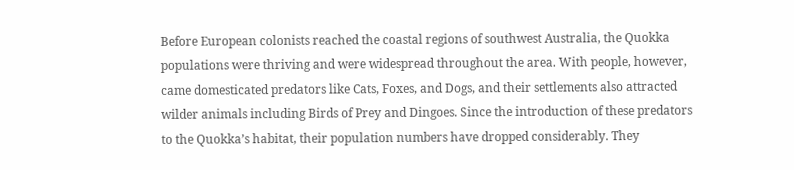Before European colonists reached the coastal regions of southwest Australia, the Quokka populations were thriving and were widespread throughout the area. With people, however, came domesticated predators like Cats, Foxes, and Dogs, and their settlements also attracted wilder animals including Birds of Prey and Dingoes. Since the introduction of these predators to the Quokka’s habitat, their population numbers have dropped considerably. They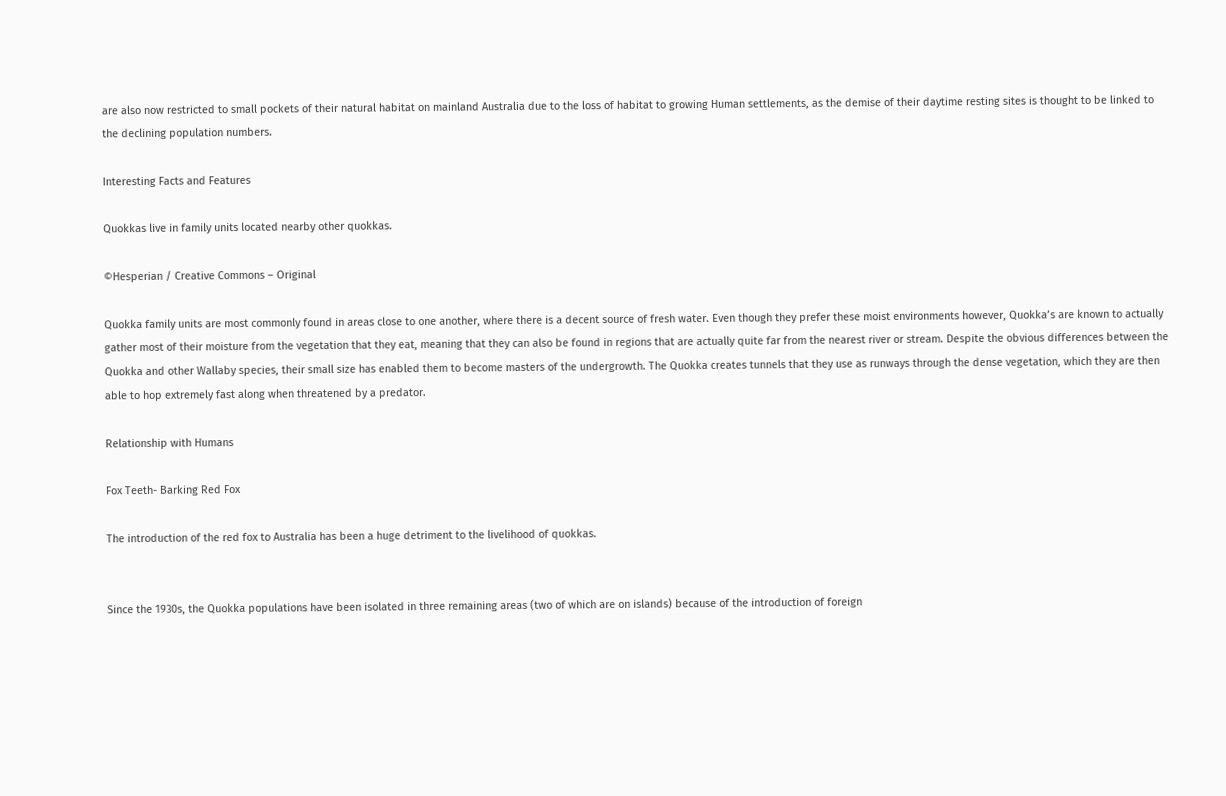are also now restricted to small pockets of their natural habitat on mainland Australia due to the loss of habitat to growing Human settlements, as the demise of their daytime resting sites is thought to be linked to the declining population numbers.

Interesting Facts and Features

Quokkas live in family units located nearby other quokkas.

©Hesperian / Creative Commons – Original

Quokka family units are most commonly found in areas close to one another, where there is a decent source of fresh water. Even though they prefer these moist environments however, Quokka’s are known to actually gather most of their moisture from the vegetation that they eat, meaning that they can also be found in regions that are actually quite far from the nearest river or stream. Despite the obvious differences between the Quokka and other Wallaby species, their small size has enabled them to become masters of the undergrowth. The Quokka creates tunnels that they use as runways through the dense vegetation, which they are then able to hop extremely fast along when threatened by a predator.

Relationship with Humans

Fox Teeth- Barking Red Fox

The introduction of the red fox to Australia has been a huge detriment to the livelihood of quokkas.


Since the 1930s, the Quokka populations have been isolated in three remaining areas (two of which are on islands) because of the introduction of foreign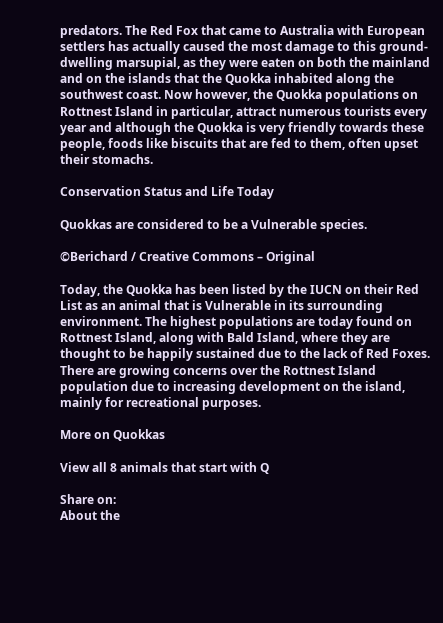predators. The Red Fox that came to Australia with European settlers has actually caused the most damage to this ground-dwelling marsupial, as they were eaten on both the mainland and on the islands that the Quokka inhabited along the southwest coast. Now however, the Quokka populations on Rottnest Island in particular, attract numerous tourists every year and although the Quokka is very friendly towards these people, foods like biscuits that are fed to them, often upset their stomachs.

Conservation Status and Life Today

Quokkas are considered to be a Vulnerable species.

©Berichard / Creative Commons – Original

Today, the Quokka has been listed by the IUCN on their Red List as an animal that is Vulnerable in its surrounding environment. The highest populations are today found on Rottnest Island, along with Bald Island, where they are thought to be happily sustained due to the lack of Red Foxes. There are growing concerns over the Rottnest Island population due to increasing development on the island, mainly for recreational purposes.

More on Quokkas

View all 8 animals that start with Q

Share on:
About the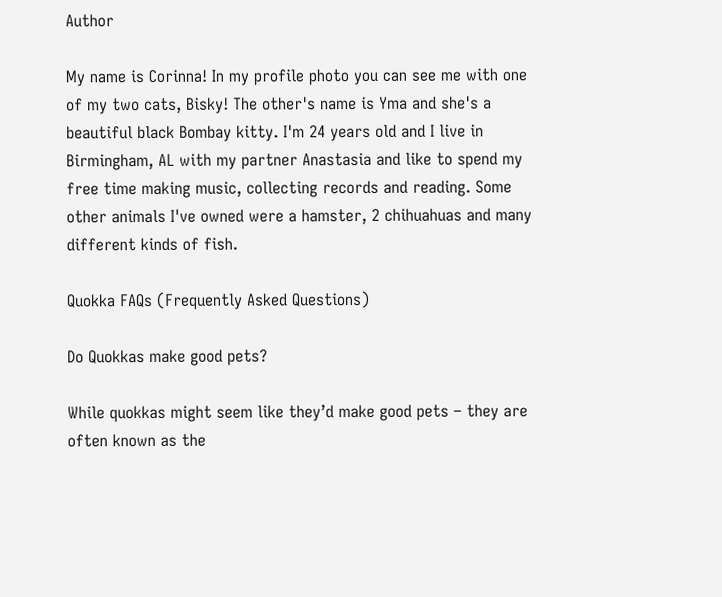Author

My name is Corinna! In my profile photo you can see me with one of my two cats, Bisky! The other's name is Yma and she's a beautiful black Bombay kitty. I'm 24 years old and I live in Birmingham, AL with my partner Anastasia and like to spend my free time making music, collecting records and reading. Some other animals I've owned were a hamster, 2 chihuahuas and many different kinds of fish.

Quokka FAQs (Frequently Asked Questions)

Do Quokkas make good pets?

While quokkas might seem like they’d make good pets – they are often known as the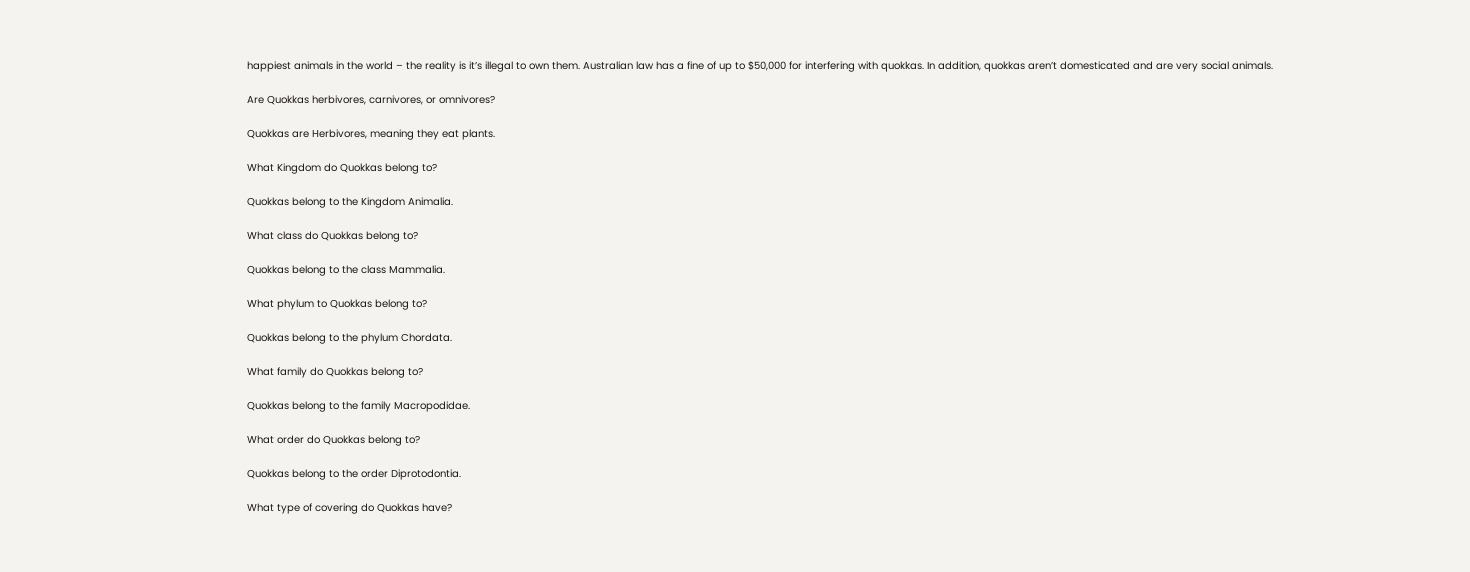happiest animals in the world – the reality is it’s illegal to own them. Australian law has a fine of up to $50,000 for interfering with quokkas. In addition, quokkas aren’t domesticated and are very social animals.

Are Quokkas herbivores, carnivores, or omnivores?

Quokkas are Herbivores, meaning they eat plants.

What Kingdom do Quokkas belong to?

Quokkas belong to the Kingdom Animalia.

What class do Quokkas belong to?

Quokkas belong to the class Mammalia.

What phylum to Quokkas belong to?

Quokkas belong to the phylum Chordata.

What family do Quokkas belong to?

Quokkas belong to the family Macropodidae.

What order do Quokkas belong to?

Quokkas belong to the order Diprotodontia.

What type of covering do Quokkas have?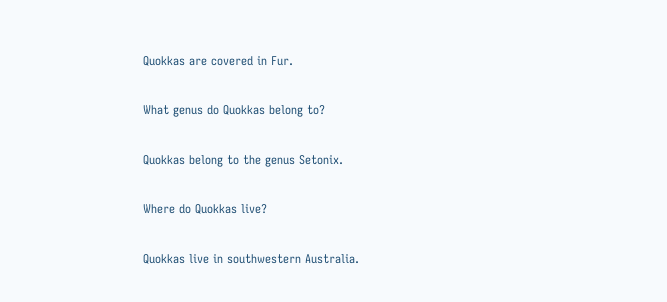Quokkas are covered in Fur.

What genus do Quokkas belong to?

Quokkas belong to the genus Setonix.

Where do Quokkas live?

Quokkas live in southwestern Australia.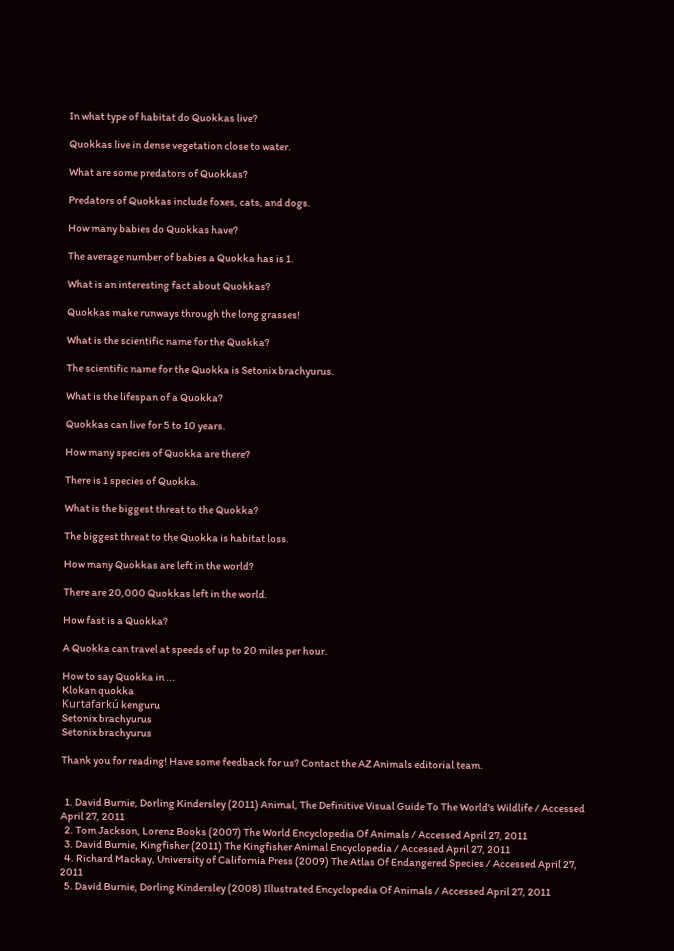In what type of habitat do Quokkas live?

Quokkas live in dense vegetation close to water.

What are some predators of Quokkas?

Predators of Quokkas include foxes, cats, and dogs.

How many babies do Quokkas have?

The average number of babies a Quokka has is 1.

What is an interesting fact about Quokkas?

Quokkas make runways through the long grasses!

What is the scientific name for the Quokka?

The scientific name for the Quokka is Setonix brachyurus.

What is the lifespan of a Quokka?

Quokkas can live for 5 to 10 years.

How many species of Quokka are there?

There is 1 species of Quokka.

What is the biggest threat to the Quokka?

The biggest threat to the Quokka is habitat loss.

How many Quokkas are left in the world?

There are 20,000 Quokkas left in the world.

How fast is a Quokka?

A Quokka can travel at speeds of up to 20 miles per hour.

How to say Quokka in ...
Klokan quokka
Kurtafarkú kenguru
Setonix brachyurus
Setonix brachyurus

Thank you for reading! Have some feedback for us? Contact the AZ Animals editorial team.


  1. David Burnie, Dorling Kindersley (2011) Animal, The Definitive Visual Guide To The World's Wildlife / Accessed April 27, 2011
  2. Tom Jackson, Lorenz Books (2007) The World Encyclopedia Of Animals / Accessed April 27, 2011
  3. David Burnie, Kingfisher (2011) The Kingfisher Animal Encyclopedia / Accessed April 27, 2011
  4. Richard Mackay, University of California Press (2009) The Atlas Of Endangered Species / Accessed April 27, 2011
  5. David Burnie, Dorling Kindersley (2008) Illustrated Encyclopedia Of Animals / Accessed April 27, 2011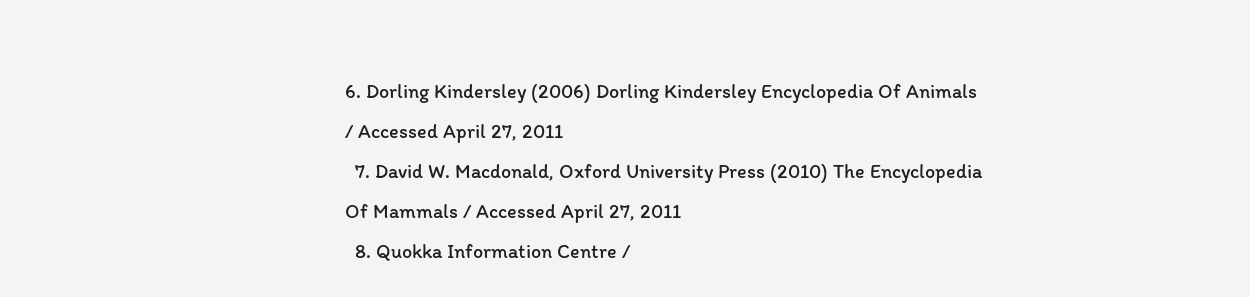6. Dorling Kindersley (2006) Dorling Kindersley Encyclopedia Of Animals / Accessed April 27, 2011
  7. David W. Macdonald, Oxford University Press (2010) The Encyclopedia Of Mammals / Accessed April 27, 2011
  8. Quokka Information Centre /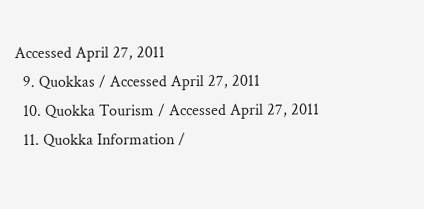Accessed April 27, 2011
  9. Quokkas / Accessed April 27, 2011
  10. Quokka Tourism / Accessed April 27, 2011
  11. Quokka Information /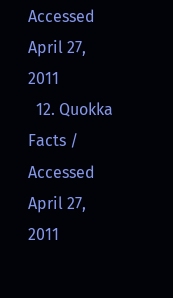Accessed April 27, 2011
  12. Quokka Facts / Accessed April 27, 2011